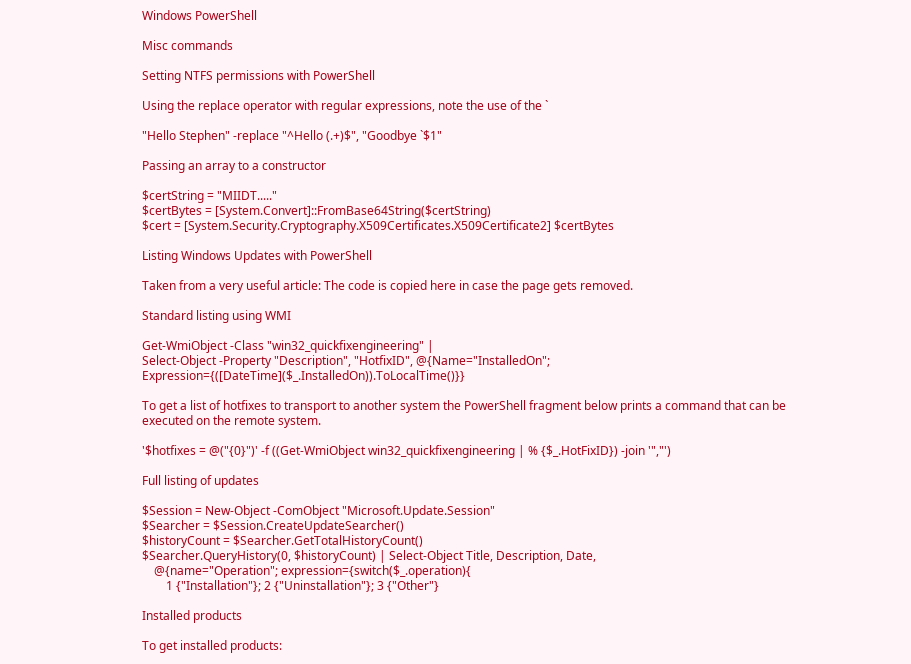Windows PowerShell

Misc commands

Setting NTFS permissions with PowerShell

Using the replace operator with regular expressions, note the use of the `

"Hello Stephen" -replace "^Hello (.+)$", "Goodbye `$1"

Passing an array to a constructor

$certString = "MIIDT....."
$certBytes = [System.Convert]::FromBase64String($certString)
$cert = [System.Security.Cryptography.X509Certificates.X509Certificate2] $certBytes

Listing Windows Updates with PowerShell

Taken from a very useful article: The code is copied here in case the page gets removed.

Standard listing using WMI

Get-WmiObject -Class "win32_quickfixengineering" |
Select-Object -Property "Description", "HotfixID", @{Name="InstalledOn"; Expression={([DateTime]($_.InstalledOn)).ToLocalTime()}}

To get a list of hotfixes to transport to another system the PowerShell fragment below prints a command that can be executed on the remote system.

'$hotfixes = @("{0}")' -f ((Get-WmiObject win32_quickfixengineering | % {$_.HotFixID}) -join '","')

Full listing of updates

$Session = New-Object -ComObject "Microsoft.Update.Session"
$Searcher = $Session.CreateUpdateSearcher()
$historyCount = $Searcher.GetTotalHistoryCount()
$Searcher.QueryHistory(0, $historyCount) | Select-Object Title, Description, Date,
    @{name="Operation"; expression={switch($_.operation){
        1 {"Installation"}; 2 {"Uninstallation"}; 3 {"Other"}

Installed products

To get installed products: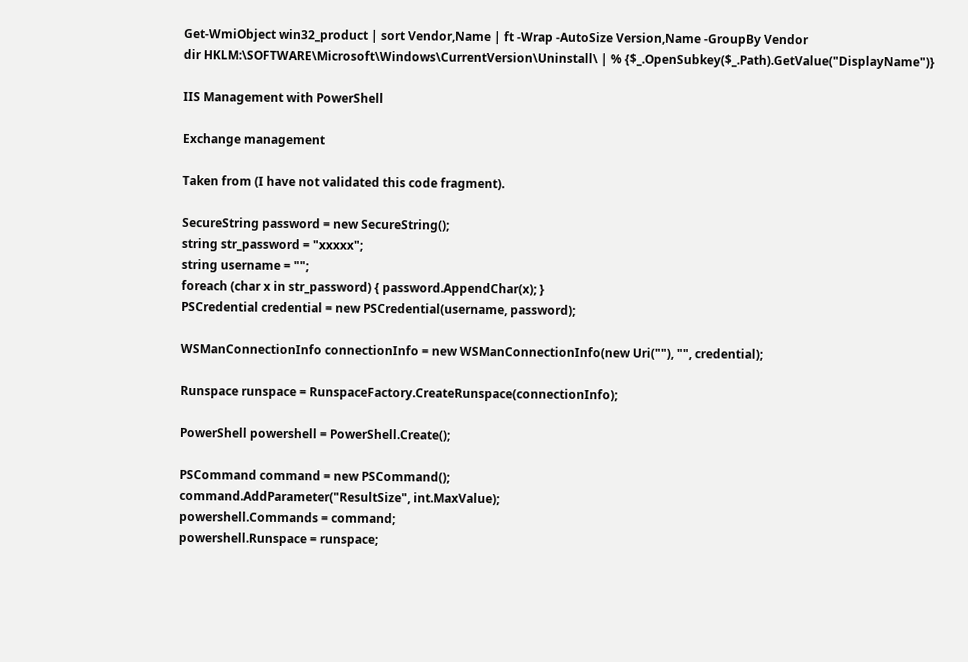Get-WmiObject win32_product | sort Vendor,Name | ft -Wrap -AutoSize Version,Name -GroupBy Vendor
dir HKLM:\SOFTWARE\Microsoft\Windows\CurrentVersion\Uninstall\ | % {$_.OpenSubkey($_.Path).GetValue("DisplayName")}

IIS Management with PowerShell

Exchange management

Taken from (I have not validated this code fragment).

SecureString password = new SecureString();
string str_password = "xxxxx";
string username = "";
foreach (char x in str_password) { password.AppendChar(x); }
PSCredential credential = new PSCredential(username, password);

WSManConnectionInfo connectionInfo = new WSManConnectionInfo(new Uri(""), "", credential);

Runspace runspace = RunspaceFactory.CreateRunspace(connectionInfo);

PowerShell powershell = PowerShell.Create();

PSCommand command = new PSCommand();
command.AddParameter("ResultSize", int.MaxValue);
powershell.Commands = command;
powershell.Runspace = runspace;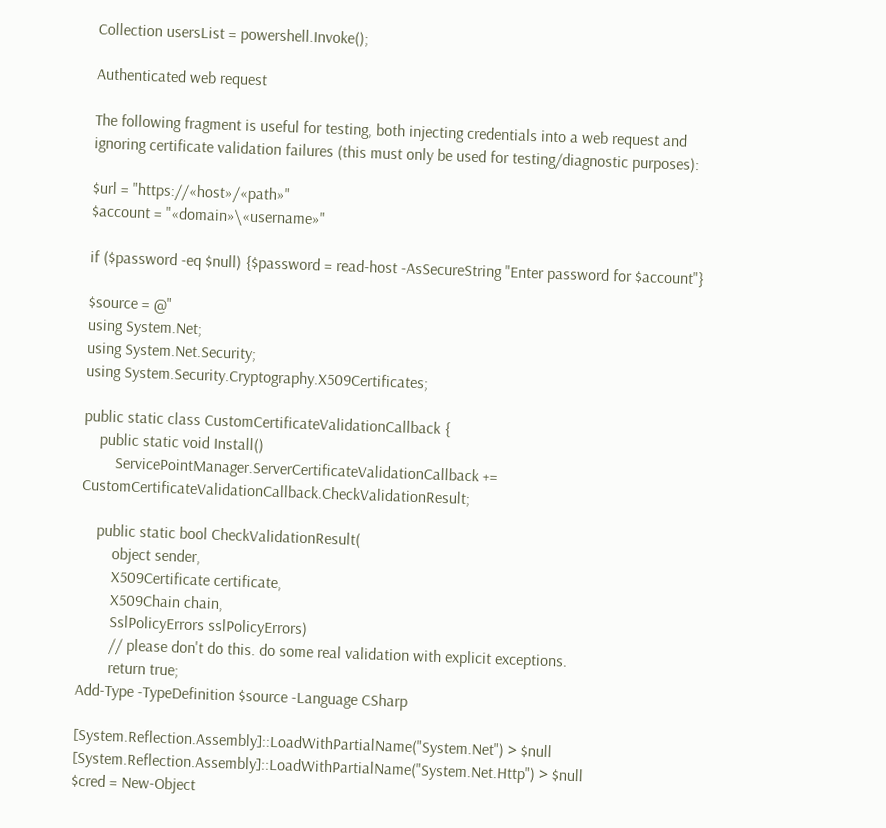Collection usersList = powershell.Invoke();

Authenticated web request

The following fragment is useful for testing, both injecting credentials into a web request and ignoring certificate validation failures (this must only be used for testing/diagnostic purposes):

$url = "https://«host»/«path»"
$account = "«domain»\«username»"

if ($password -eq $null) {$password = read-host -AsSecureString "Enter password for $account"}

$source = @"
using System.Net;
using System.Net.Security;
using System.Security.Cryptography.X509Certificates;

public static class CustomCertificateValidationCallback {
    public static void Install()
        ServicePointManager.ServerCertificateValidationCallback += CustomCertificateValidationCallback.CheckValidationResult;

    public static bool CheckValidationResult(
        object sender,
        X509Certificate certificate,
        X509Chain chain,
        SslPolicyErrors sslPolicyErrors)
        // please don't do this. do some real validation with explicit exceptions.
        return true;
Add-Type -TypeDefinition $source -Language CSharp

[System.Reflection.Assembly]::LoadWithPartialName("System.Net") > $null
[System.Reflection.Assembly]::LoadWithPartialName("System.Net.Http") > $null
$cred = New-Object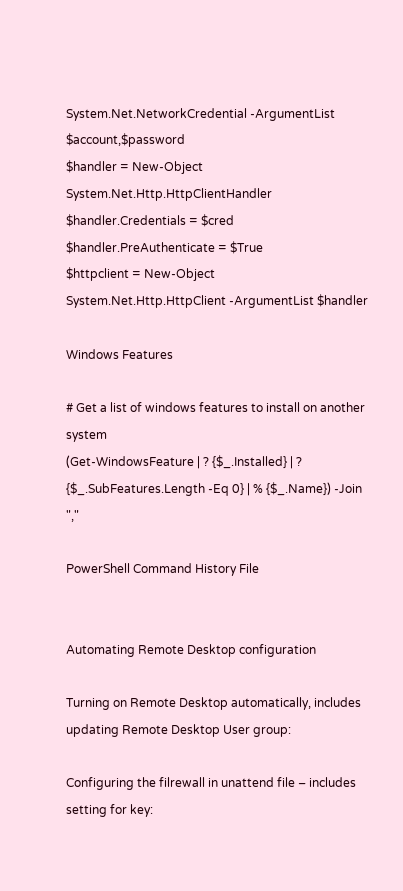System.Net.NetworkCredential -ArgumentList $account,$password
$handler = New-Object System.Net.Http.HttpClientHandler
$handler.Credentials = $cred
$handler.PreAuthenticate = $True
$httpclient = New-Object System.Net.Http.HttpClient -ArgumentList $handler

Windows Features

# Get a list of windows features to install on another system
(Get-WindowsFeature | ? {$_.Installed} | ? {$_.SubFeatures.Length -Eq 0} | % {$_.Name}) -Join ","

PowerShell Command History File


Automating Remote Desktop configuration

Turning on Remote Desktop automatically, includes updating Remote Desktop User group:

Configuring the filrewall in unattend file – includes setting for key: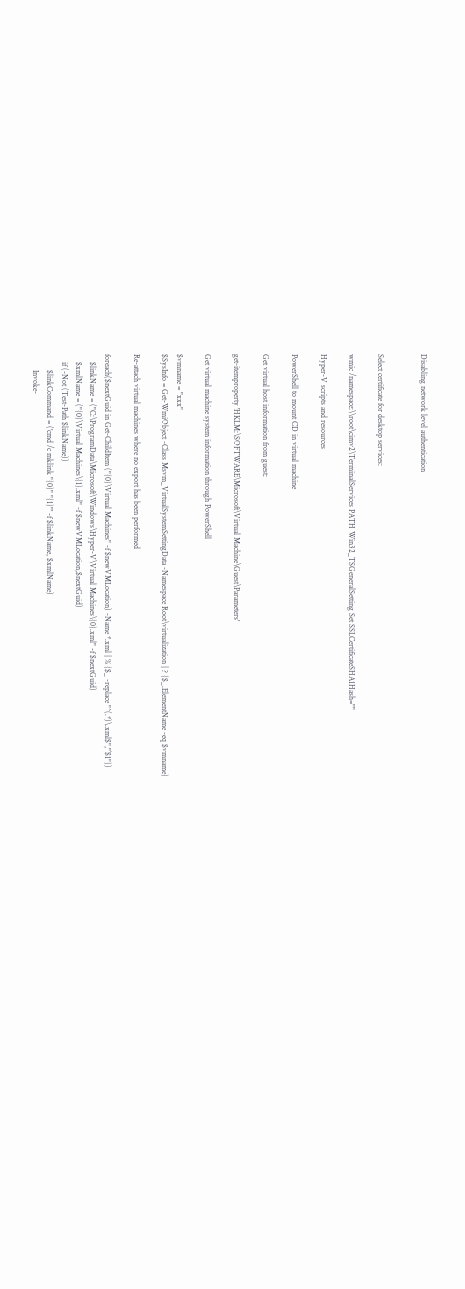Disabling network level authentication


Select certificate for desktop services:

wmic /namespace:\\root\cimv2\TerminalServices PATH Win32_TSGeneralSetting Set SSLCertificateSHA1Hash=""

Hyper-V scripts and resources

PowerShell to mount CD in virtual machine

Get virtual host information from guest:

get-itemproperty 'HKLM:\SOFTWARE\Microsoft\Virtual Machine\Guest\Parameters'

Get virtual machine system information through PowerShell

$vmname = "xxx"
$SysInfo = Get-WmiObject -Class Msvm_VirtualSystemSettingData -Namespace Root\virtualization | ? {$_.ElementName -eq $vmname}

Re-attach virtual machines where no export has been performed

foreach($nextGuid in Get-ChildItem ("{0}\Virtual Machines" -f $newVMLocation) -Name *.xml | % {$_ -replace "^(.*)\.xml$","`$1"})
    $linkName = ("C:\ProgramData\Microsoft\Windows\Hyper-V\Virtual Machines\{0}.xml" -f $nextGuid)
    $xmlName = ("{0}\Virtual Machines\{1}.xml" -f $newVMLocation,$nextGuid)
    if (-Not (Test-Path $linkName))
        $linkCommand = ('cmd /c mklink "{0}" "{1}"' -f $linkName, $xmlName)
        Invoke-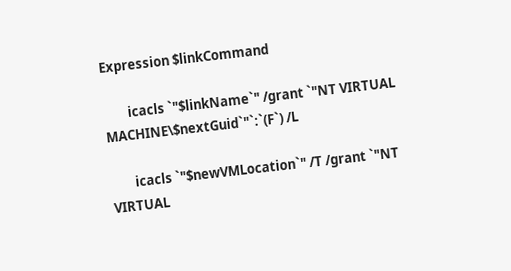Expression $linkCommand

        icacls `"$linkName`" /grant `"NT VIRTUAL MACHINE\$nextGuid`"`:`(F`) /L

        icacls `"$newVMLocation`" /T /grant `"NT VIRTUAL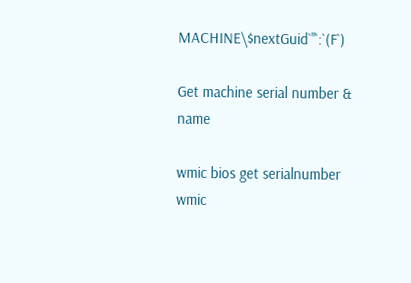MACHINE\$nextGuid`"`:`(F`)

Get machine serial number & name

wmic bios get serialnumber
wmic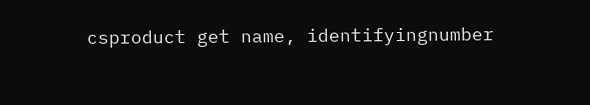csproduct get name, identifyingnumber